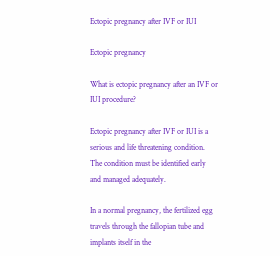Ectopic pregnancy after IVF or IUI

Ectopic pregnancy

What is ectopic pregnancy after an IVF or IUI procedure?

Ectopic pregnancy after IVF or IUI is a serious and life threatening condition. The condition must be identified early and managed adequately.

In a normal pregnancy, the fertilized egg travels through the fallopian tube and implants itself in the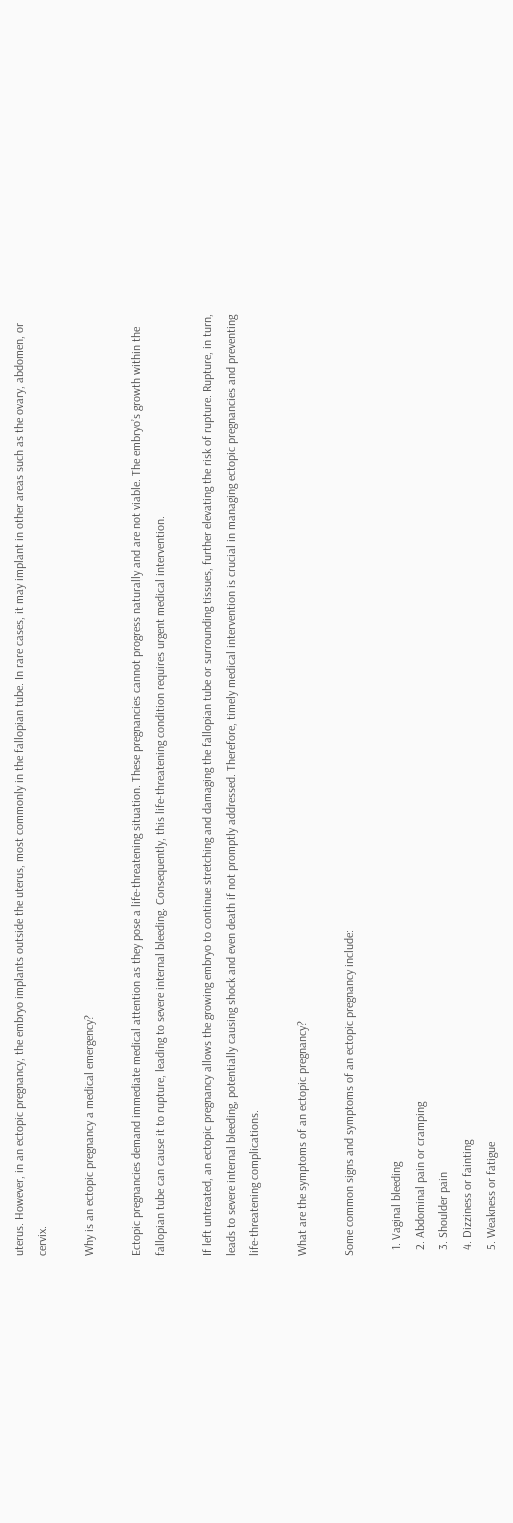uterus. However, in an ectopic pregnancy, the embryo implants outside the uterus, most commonly in the fallopian tube. In rare cases, it may implant in other areas such as the ovary, abdomen, or cervix.

Why is an ectopic pregnancy a medical emergency?

Ectopic pregnancies demand immediate medical attention as they pose a life-threatening situation. These pregnancies cannot progress naturally and are not viable. The embryo’s growth within the fallopian tube can cause it to rupture, leading to severe internal bleeding. Consequently, this life-threatening condition requires urgent medical intervention.

If left untreated, an ectopic pregnancy allows the growing embryo to continue stretching and damaging the fallopian tube or surrounding tissues, further elevating the risk of rupture. Rupture, in turn, leads to severe internal bleeding, potentially causing shock and even death if not promptly addressed. Therefore, timely medical intervention is crucial in managing ectopic pregnancies and preventing life-threatening complications.

What are the symptoms of an ectopic pregnancy?

Some common signs and symptoms of an ectopic pregnancy include:

  1. Vaginal bleeding
  2. Abdominal pain or cramping
  3. Shoulder pain
  4. Dizziness or fainting
  5. Weakness or fatigue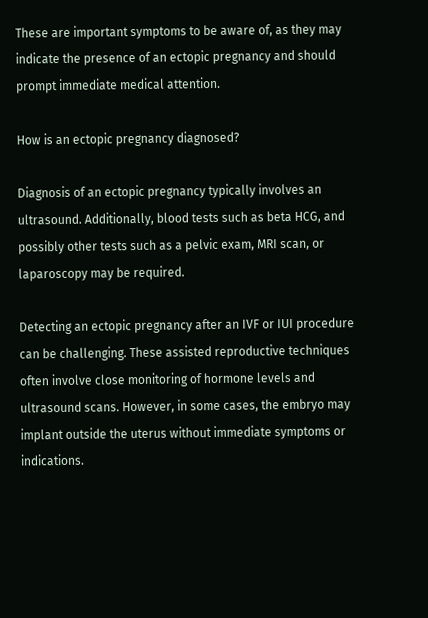These are important symptoms to be aware of, as they may indicate the presence of an ectopic pregnancy and should prompt immediate medical attention.

How is an ectopic pregnancy diagnosed?

Diagnosis of an ectopic pregnancy typically involves an ultrasound. Additionally, blood tests such as beta HCG, and possibly other tests such as a pelvic exam, MRI scan, or laparoscopy may be required.

Detecting an ectopic pregnancy after an IVF or IUI procedure can be challenging. These assisted reproductive techniques often involve close monitoring of hormone levels and ultrasound scans. However, in some cases, the embryo may implant outside the uterus without immediate symptoms or indications.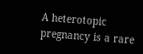A heterotopic pregnancy is a rare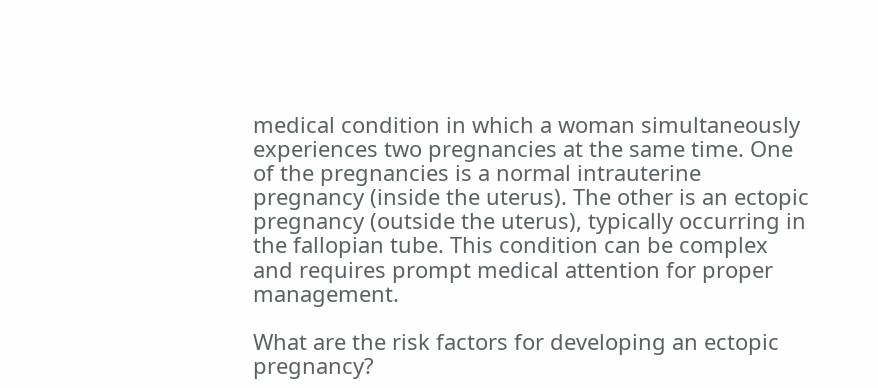medical condition in which a woman simultaneously experiences two pregnancies at the same time. One of the pregnancies is a normal intrauterine pregnancy (inside the uterus). The other is an ectopic pregnancy (outside the uterus), typically occurring in the fallopian tube. This condition can be complex and requires prompt medical attention for proper management.

What are the risk factors for developing an ectopic pregnancy?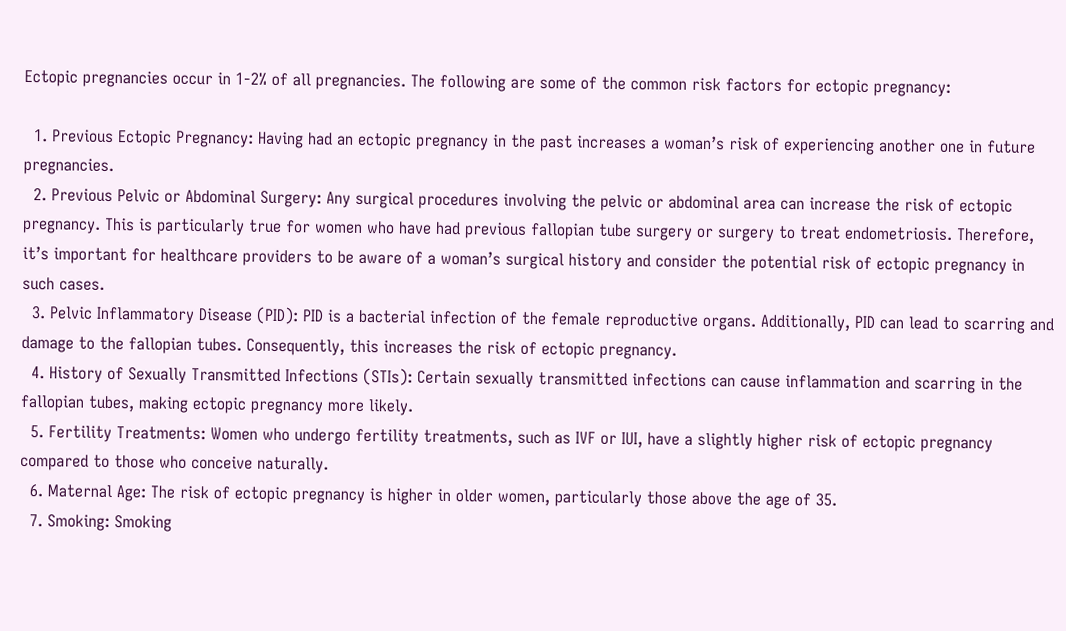Ectopic pregnancies occur in 1-2% of all pregnancies. The following are some of the common risk factors for ectopic pregnancy:

  1. Previous Ectopic Pregnancy: Having had an ectopic pregnancy in the past increases a woman’s risk of experiencing another one in future pregnancies.
  2. Previous Pelvic or Abdominal Surgery: Any surgical procedures involving the pelvic or abdominal area can increase the risk of ectopic pregnancy. This is particularly true for women who have had previous fallopian tube surgery or surgery to treat endometriosis. Therefore, it’s important for healthcare providers to be aware of a woman’s surgical history and consider the potential risk of ectopic pregnancy in such cases.
  3. Pelvic Inflammatory Disease (PID): PID is a bacterial infection of the female reproductive organs. Additionally, PID can lead to scarring and damage to the fallopian tubes. Consequently, this increases the risk of ectopic pregnancy.
  4. History of Sexually Transmitted Infections (STIs): Certain sexually transmitted infections can cause inflammation and scarring in the fallopian tubes, making ectopic pregnancy more likely.
  5. Fertility Treatments: Women who undergo fertility treatments, such as IVF or IUI, have a slightly higher risk of ectopic pregnancy compared to those who conceive naturally.
  6. Maternal Age: The risk of ectopic pregnancy is higher in older women, particularly those above the age of 35.
  7. Smoking: Smoking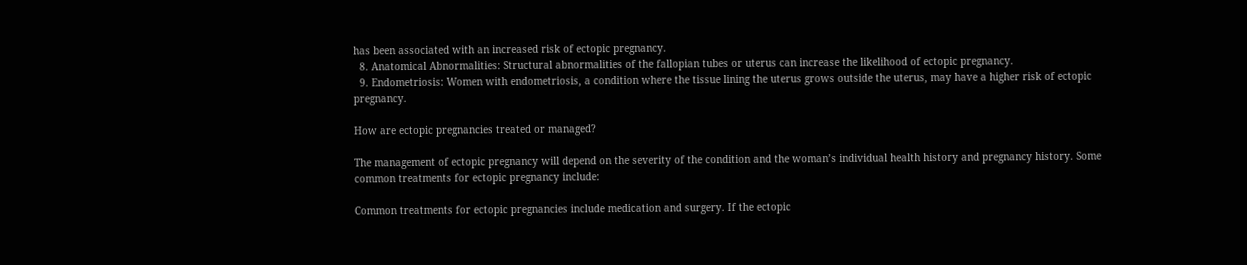has been associated with an increased risk of ectopic pregnancy.
  8. Anatomical Abnormalities: Structural abnormalities of the fallopian tubes or uterus can increase the likelihood of ectopic pregnancy.
  9. Endometriosis: Women with endometriosis, a condition where the tissue lining the uterus grows outside the uterus, may have a higher risk of ectopic pregnancy.

How are ectopic pregnancies treated or managed?

The management of ectopic pregnancy will depend on the severity of the condition and the woman’s individual health history and pregnancy history. Some common treatments for ectopic pregnancy include:

Common treatments for ectopic pregnancies include medication and surgery. If the ectopic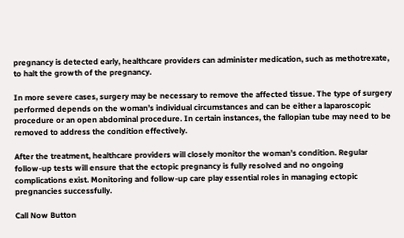pregnancy is detected early, healthcare providers can administer medication, such as methotrexate, to halt the growth of the pregnancy.

In more severe cases, surgery may be necessary to remove the affected tissue. The type of surgery performed depends on the woman’s individual circumstances and can be either a laparoscopic procedure or an open abdominal procedure. In certain instances, the fallopian tube may need to be removed to address the condition effectively.

After the treatment, healthcare providers will closely monitor the woman’s condition. Regular follow-up tests will ensure that the ectopic pregnancy is fully resolved and no ongoing complications exist. Monitoring and follow-up care play essential roles in managing ectopic pregnancies successfully.

Call Now Button